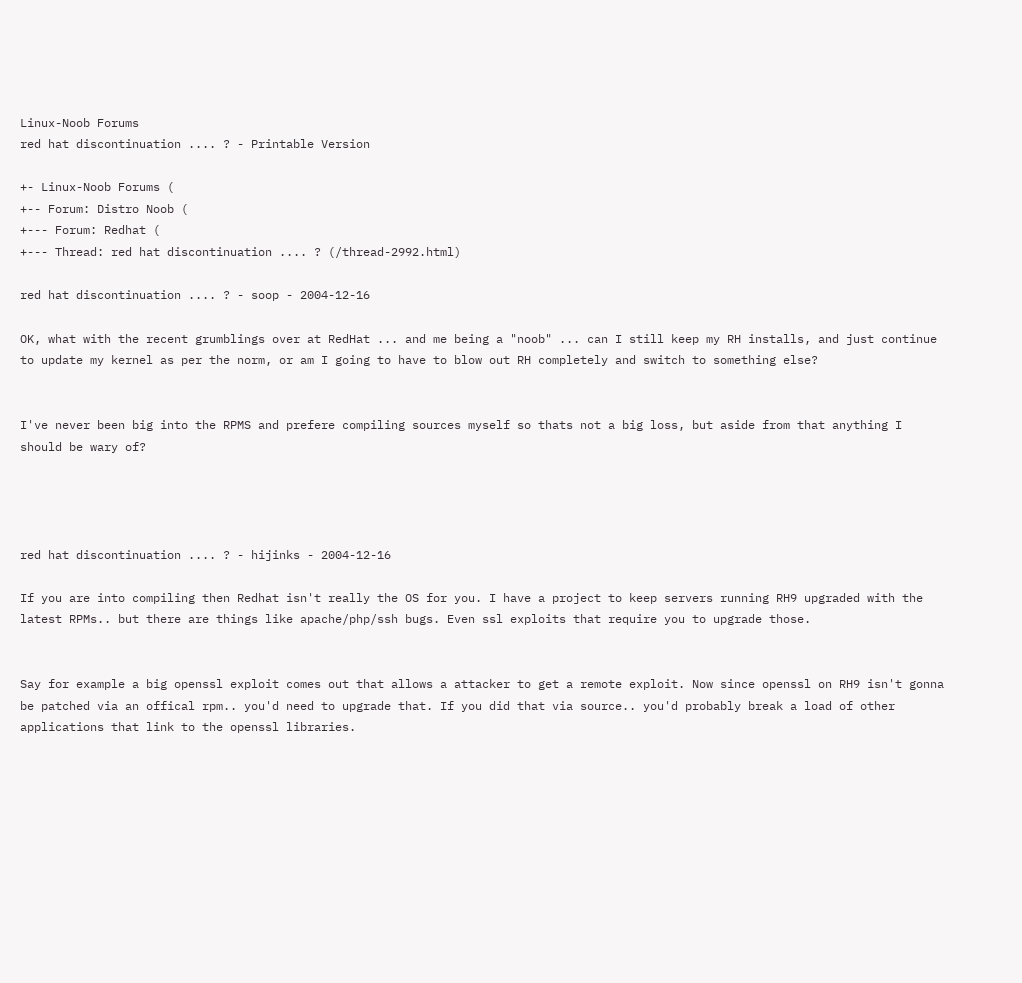Linux-Noob Forums
red hat discontinuation .... ? - Printable Version

+- Linux-Noob Forums (
+-- Forum: Distro Noob (
+--- Forum: Redhat (
+--- Thread: red hat discontinuation .... ? (/thread-2992.html)

red hat discontinuation .... ? - soop - 2004-12-16

OK, what with the recent grumblings over at RedHat ... and me being a "noob" ... can I still keep my RH installs, and just continue to update my kernel as per the norm, or am I going to have to blow out RH completely and switch to something else?


I've never been big into the RPMS and prefere compiling sources myself so thats not a big loss, but aside from that anything I should be wary of?




red hat discontinuation .... ? - hijinks - 2004-12-16

If you are into compiling then Redhat isn't really the OS for you. I have a project to keep servers running RH9 upgraded with the latest RPMs.. but there are things like apache/php/ssh bugs. Even ssl exploits that require you to upgrade those.


Say for example a big openssl exploit comes out that allows a attacker to get a remote exploit. Now since openssl on RH9 isn't gonna be patched via an offical rpm.. you'd need to upgrade that. If you did that via source.. you'd probably break a load of other applications that link to the openssl libraries.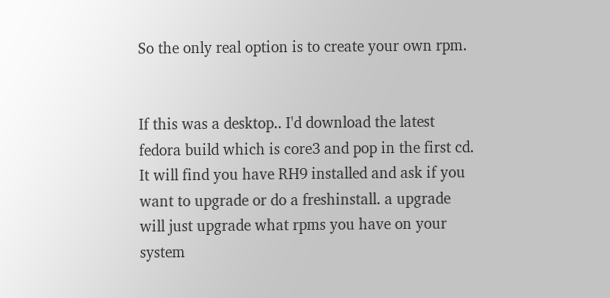So the only real option is to create your own rpm.


If this was a desktop.. I'd download the latest fedora build which is core3 and pop in the first cd. It will find you have RH9 installed and ask if you want to upgrade or do a freshinstall. a upgrade will just upgrade what rpms you have on your system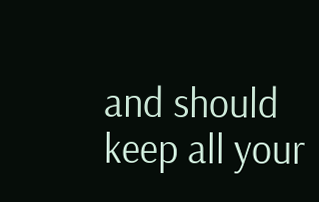and should keep all your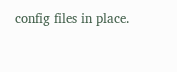config files in place.